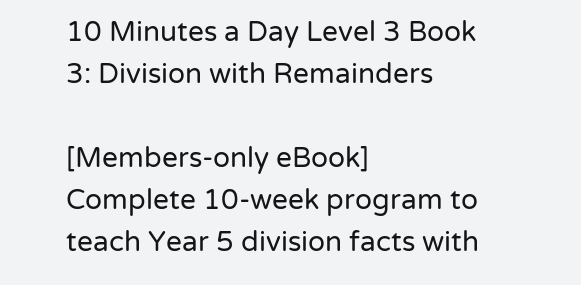10 Minutes a Day Level 3 Book 3: Division with Remainders

[Members-only eBook] Complete 10-week program to teach Year 5 division facts with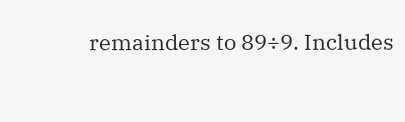remainders to 89÷9. Includes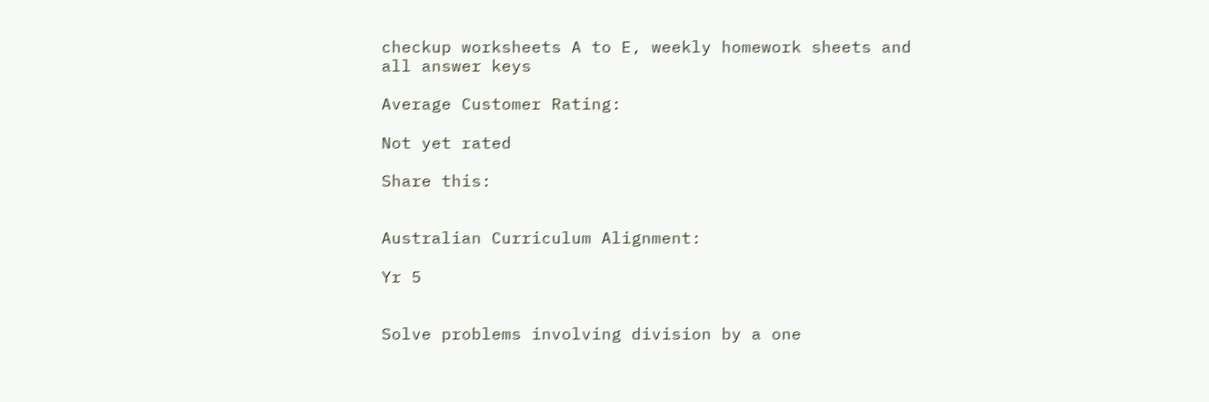checkup worksheets A to E, weekly homework sheets and all answer keys

Average Customer Rating:

Not yet rated

Share this:


Australian Curriculum Alignment:

Yr 5


Solve problems involving division by a one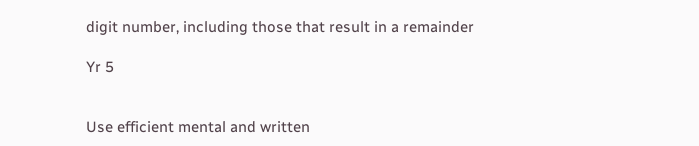digit number, including those that result in a remainder

Yr 5


Use efficient mental and written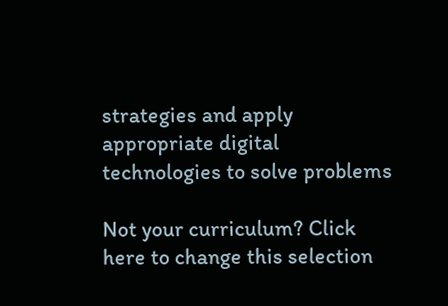strategies and apply appropriate digital technologies to solve problems

Not your curriculum? Click here to change this selection